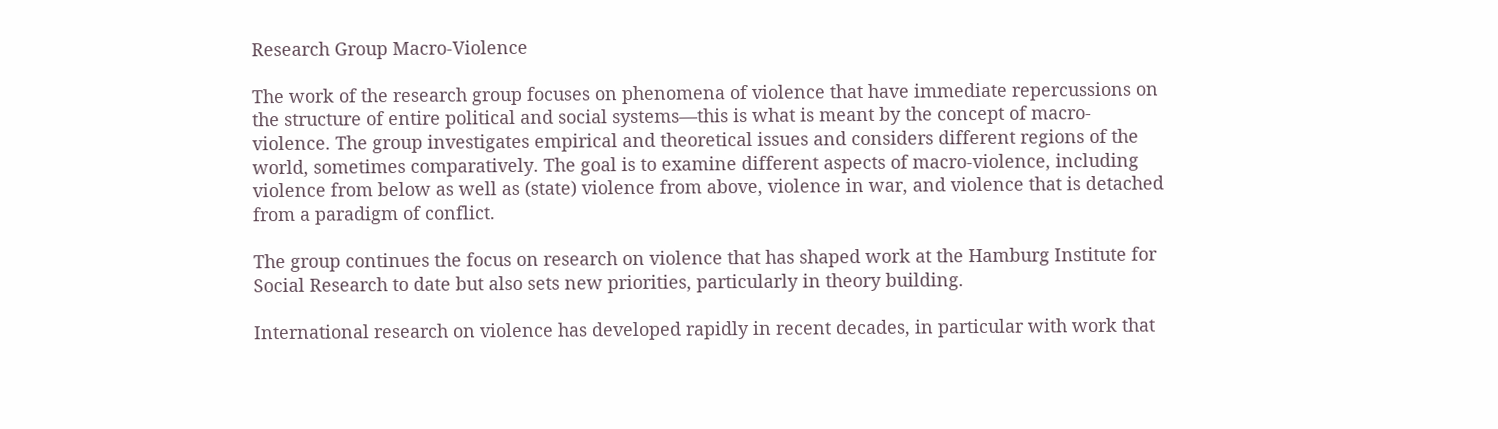Research Group Macro-Violence

The work of the research group focuses on phenomena of violence that have immediate repercussions on the structure of entire political and social systems—this is what is meant by the concept of macro-violence. The group investigates empirical and theoretical issues and considers different regions of the world, sometimes comparatively. The goal is to examine different aspects of macro-violence, including violence from below as well as (state) violence from above, violence in war, and violence that is detached from a paradigm of conflict.

The group continues the focus on research on violence that has shaped work at the Hamburg Institute for Social Research to date but also sets new priorities, particularly in theory building.

International research on violence has developed rapidly in recent decades, in particular with work that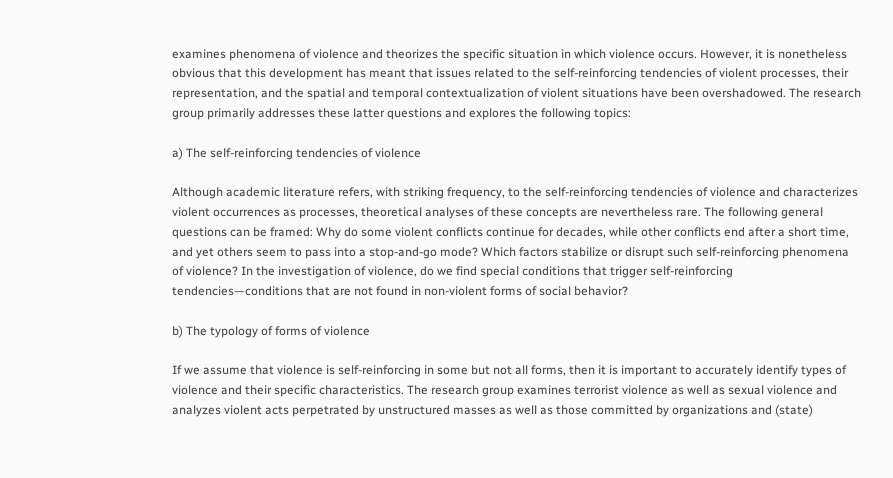examines phenomena of violence and theorizes the specific situation in which violence occurs. However, it is nonetheless obvious that this development has meant that issues related to the self-reinforcing tendencies of violent processes, their representation, and the spatial and temporal contextualization of violent situations have been overshadowed. The research group primarily addresses these latter questions and explores the following topics:

a) The self-reinforcing tendencies of violence

Although academic literature refers, with striking frequency, to the self-reinforcing tendencies of violence and characterizes violent occurrences as processes, theoretical analyses of these concepts are nevertheless rare. The following general questions can be framed: Why do some violent conflicts continue for decades, while other conflicts end after a short time, and yet others seem to pass into a stop-and-go mode? Which factors stabilize or disrupt such self-reinforcing phenomena of violence? In the investigation of violence, do we find special conditions that trigger self-reinforcing tendencies—conditions that are not found in non-violent forms of social behavior?

b) The typology of forms of violence

If we assume that violence is self-reinforcing in some but not all forms, then it is important to accurately identify types of violence and their specific characteristics. The research group examines terrorist violence as well as sexual violence and analyzes violent acts perpetrated by unstructured masses as well as those committed by organizations and (state)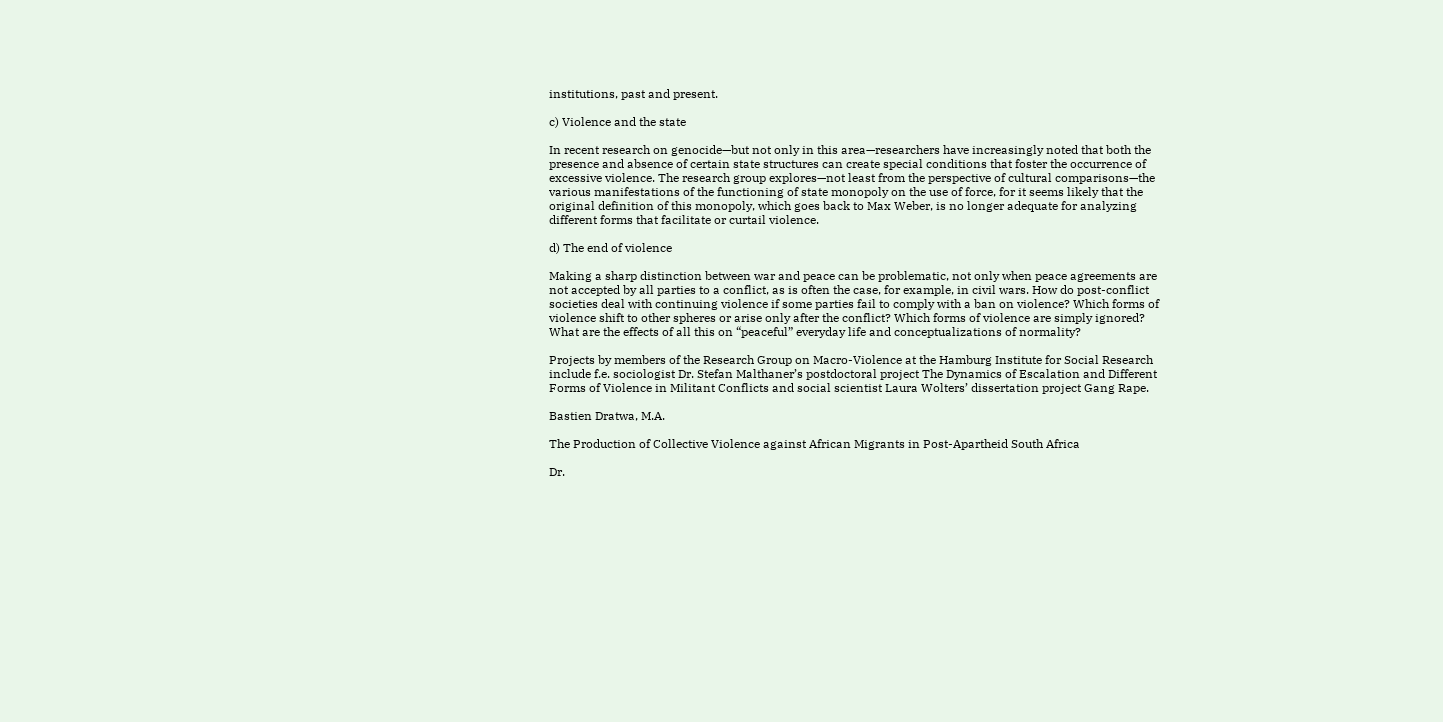institutions, past and present.

c) Violence and the state

In recent research on genocide—but not only in this area—researchers have increasingly noted that both the presence and absence of certain state structures can create special conditions that foster the occurrence of excessive violence. The research group explores—not least from the perspective of cultural comparisons—the various manifestations of the functioning of state monopoly on the use of force, for it seems likely that the original definition of this monopoly, which goes back to Max Weber, is no longer adequate for analyzing different forms that facilitate or curtail violence.

d) The end of violence

Making a sharp distinction between war and peace can be problematic, not only when peace agreements are not accepted by all parties to a conflict, as is often the case, for example, in civil wars. How do post-conflict societies deal with continuing violence if some parties fail to comply with a ban on violence? Which forms of violence shift to other spheres or arise only after the conflict? Which forms of violence are simply ignored? What are the effects of all this on “peaceful” everyday life and conceptualizations of normality?

Projects by members of the Research Group on Macro-Violence at the Hamburg Institute for Social Research include f.e. sociologist Dr. Stefan Malthaner’s postdoctoral project The Dynamics of Escalation and Different Forms of Violence in Militant Conflicts and social scientist Laura Wolters’ dissertation project Gang Rape.

Bastien Dratwa, M.A.

The Production of Collective Violence against African Migrants in Post-Apartheid South Africa

Dr.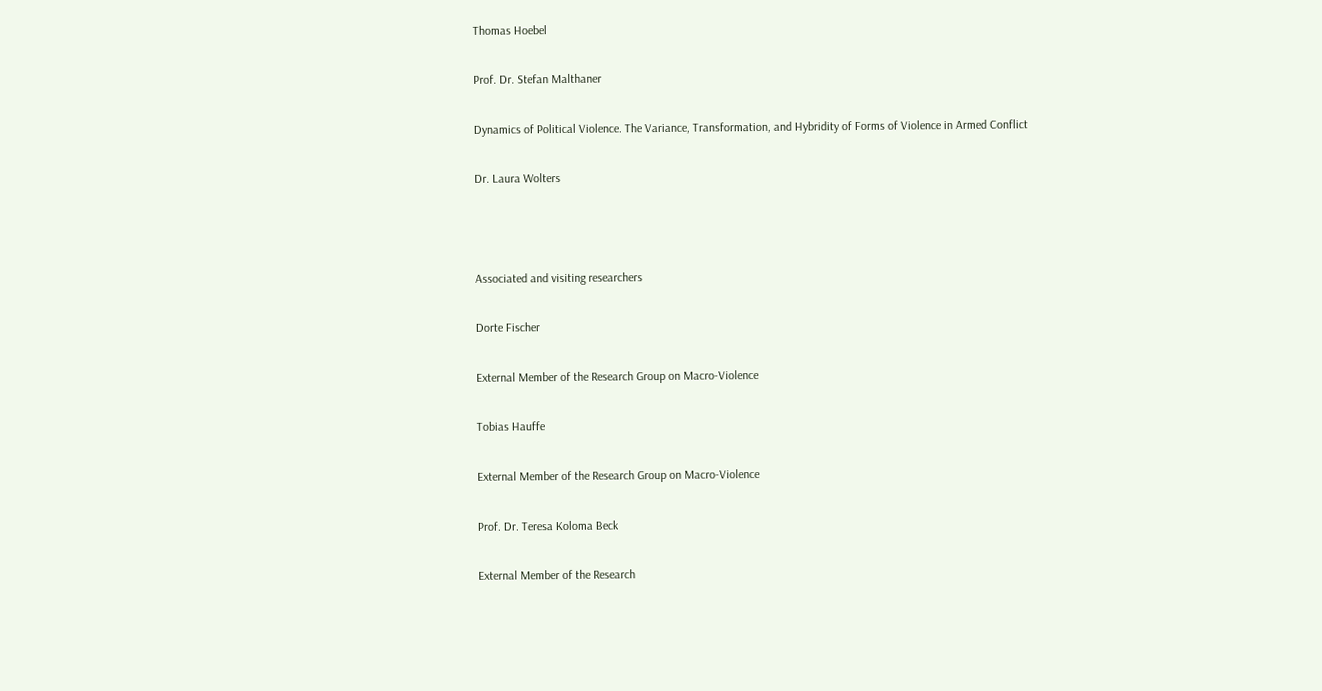Thomas Hoebel

Prof. Dr. Stefan Malthaner

Dynamics of Political Violence. The Variance, Transformation, and Hybridity of Forms of Violence in Armed Conflict

Dr. Laura Wolters



Associated and visiting researchers

Dorte Fischer

External Member of the Research Group on Macro-Violence

Tobias Hauffe

External Member of the Research Group on Macro-Violence

Prof. Dr. Teresa Koloma Beck

External Member of the Research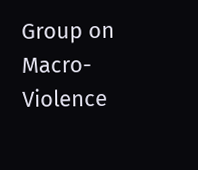Group on Macro-Violence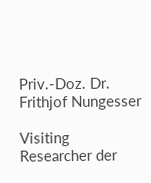Priv.-Doz. Dr. Frithjof Nungesser

Visiting Researcher der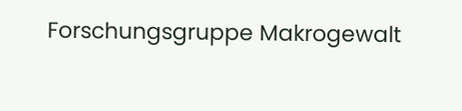Forschungsgruppe Makrogewalt